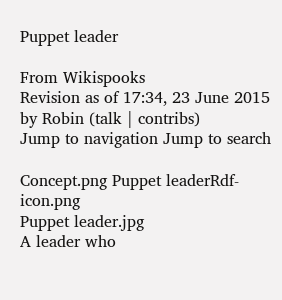Puppet leader

From Wikispooks
Revision as of 17:34, 23 June 2015 by Robin (talk | contribs)
Jump to navigation Jump to search

Concept.png Puppet leaderRdf-icon.png
Puppet leader.jpg
A leader who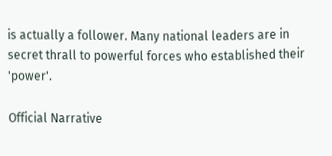is actually a follower. Many national leaders are in secret thrall to powerful forces who established their 'power'.

Official Narrative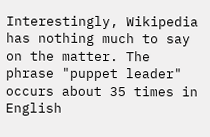Interestingly, Wikipedia has nothing much to say on the matter. The phrase "puppet leader" occurs about 35 times in English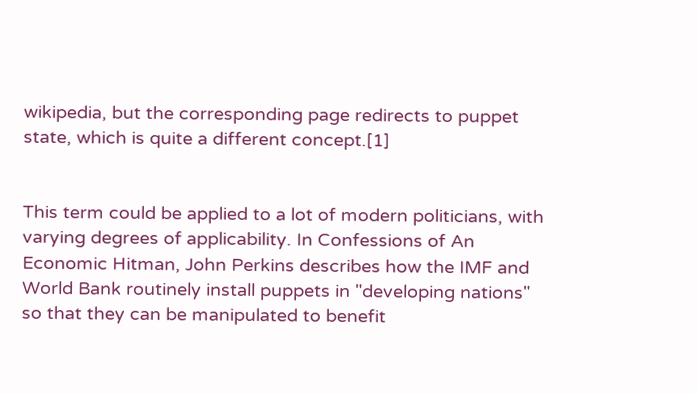wikipedia, but the corresponding page redirects to puppet state, which is quite a different concept.[1]


This term could be applied to a lot of modern politicians, with varying degrees of applicability. In Confessions of An Economic Hitman, John Perkins describes how the IMF and World Bank routinely install puppets in "developing nations" so that they can be manipulated to benefit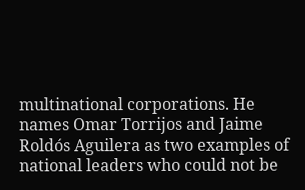multinational corporations. He names Omar Torrijos and Jaime Roldós Aguilera as two examples of national leaders who could not be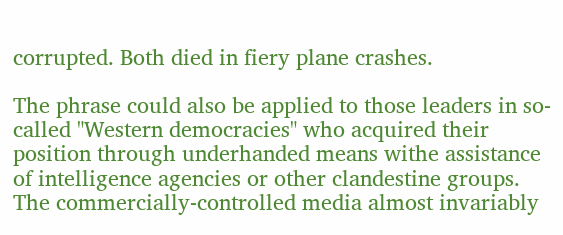corrupted. Both died in fiery plane crashes.

The phrase could also be applied to those leaders in so-called "Western democracies" who acquired their position through underhanded means withe assistance of intelligence agencies or other clandestine groups. The commercially-controlled media almost invariably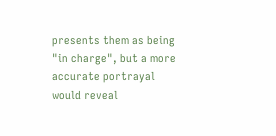presents them as being "in charge", but a more accurate portrayal would reveal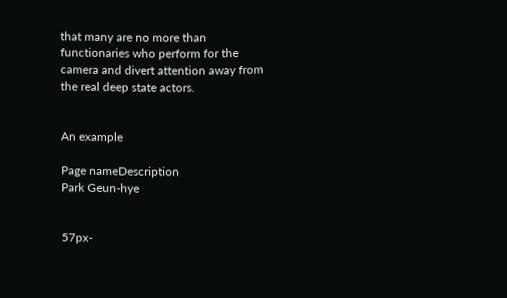that many are no more than functionaries who perform for the camera and divert attention away from the real deep state actors.


An example

Page nameDescription
Park Geun-hye


57px-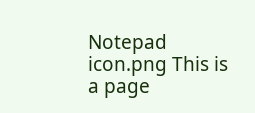Notepad icon.png This is a page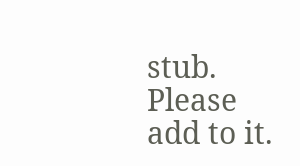stub. Please add to it.